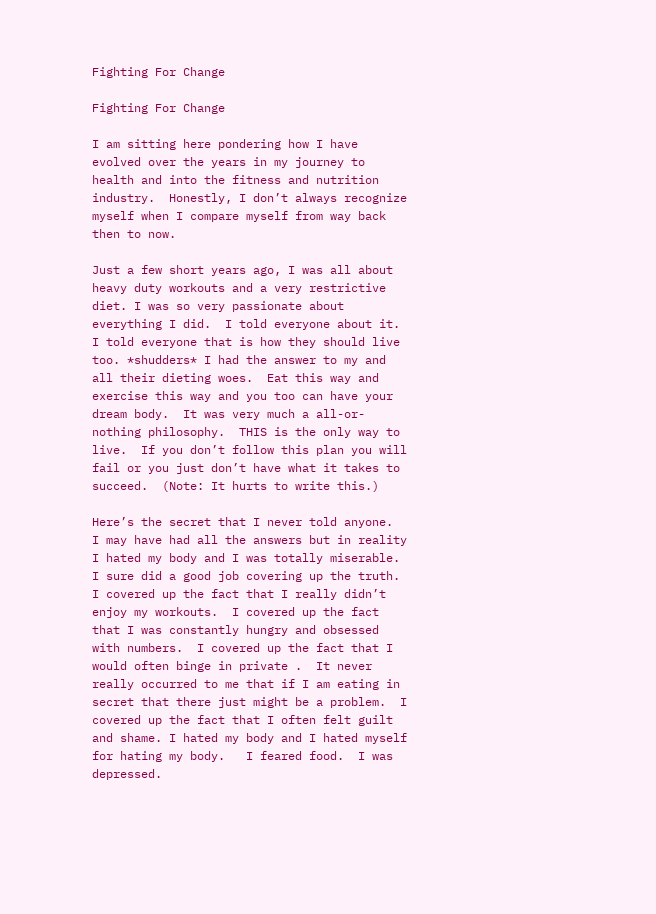Fighting For Change

Fighting For Change

I am sitting here pondering how I have evolved over the years in my journey to health and into the fitness and nutrition industry.  Honestly, I don’t always recognize myself when I compare myself from way back then to now.

Just a few short years ago, I was all about heavy duty workouts and a very restrictive diet. I was so very passionate about everything I did.  I told everyone about it.  I told everyone that is how they should live too. *shudders* I had the answer to my and all their dieting woes.  Eat this way and exercise this way and you too can have your dream body.  It was very much a all-or-nothing philosophy.  THIS is the only way to live.  If you don’t follow this plan you will fail or you just don’t have what it takes to succeed.  (Note: It hurts to write this.)

Here’s the secret that I never told anyone.  I may have had all the answers but in reality I hated my body and I was totally miserable.  I sure did a good job covering up the truth.  I covered up the fact that I really didn’t enjoy my workouts.  I covered up the fact that I was constantly hungry and obsessed with numbers.  I covered up the fact that I would often binge in private .  It never really occurred to me that if I am eating in secret that there just might be a problem.  I covered up the fact that I often felt guilt and shame. I hated my body and I hated myself for hating my body.   I feared food.  I was depressed.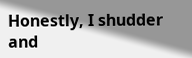Honestly, I shudder and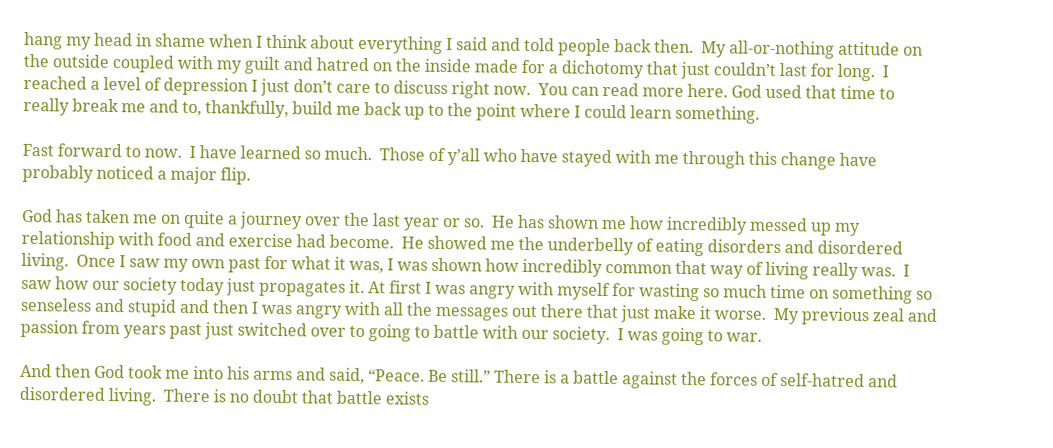hang my head in shame when I think about everything I said and told people back then.  My all-or-nothing attitude on the outside coupled with my guilt and hatred on the inside made for a dichotomy that just couldn’t last for long.  I reached a level of depression I just don’t care to discuss right now.  You can read more here. God used that time to really break me and to, thankfully, build me back up to the point where I could learn something.

Fast forward to now.  I have learned so much.  Those of y’all who have stayed with me through this change have probably noticed a major flip.

God has taken me on quite a journey over the last year or so.  He has shown me how incredibly messed up my relationship with food and exercise had become.  He showed me the underbelly of eating disorders and disordered living.  Once I saw my own past for what it was, I was shown how incredibly common that way of living really was.  I saw how our society today just propagates it. At first I was angry with myself for wasting so much time on something so senseless and stupid and then I was angry with all the messages out there that just make it worse.  My previous zeal and passion from years past just switched over to going to battle with our society.  I was going to war.

And then God took me into his arms and said, “Peace. Be still.” There is a battle against the forces of self-hatred and disordered living.  There is no doubt that battle exists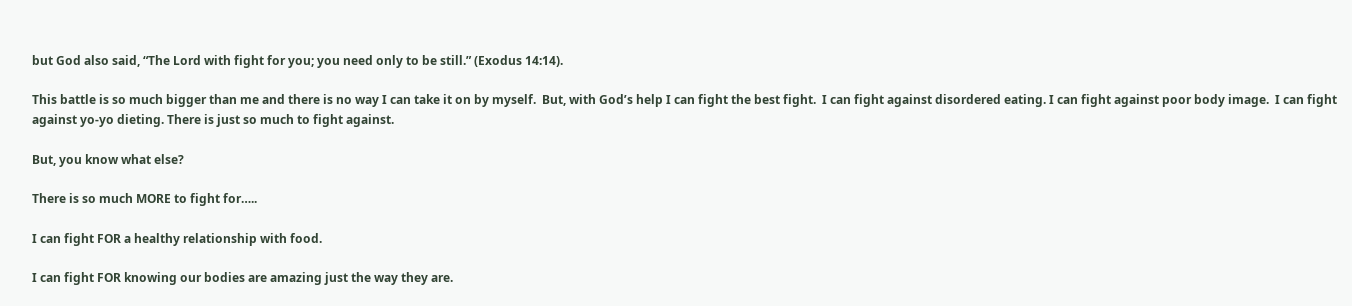but God also said, “The Lord with fight for you; you need only to be still.” (Exodus 14:14).

This battle is so much bigger than me and there is no way I can take it on by myself.  But, with God’s help I can fight the best fight.  I can fight against disordered eating. I can fight against poor body image.  I can fight against yo-yo dieting. There is just so much to fight against.

But, you know what else?

There is so much MORE to fight for…..

I can fight FOR a healthy relationship with food.

I can fight FOR knowing our bodies are amazing just the way they are.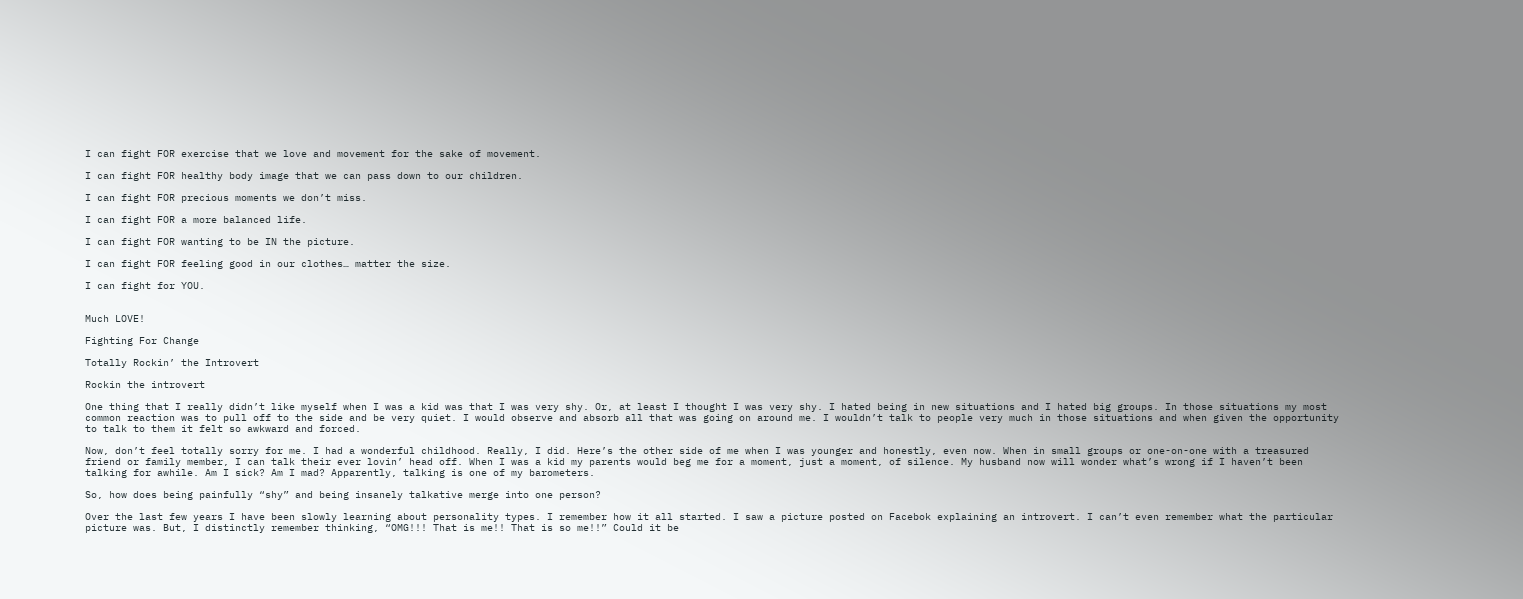I can fight FOR exercise that we love and movement for the sake of movement.

I can fight FOR healthy body image that we can pass down to our children.

I can fight FOR precious moments we don’t miss.

I can fight FOR a more balanced life.

I can fight FOR wanting to be IN the picture.

I can fight FOR feeling good in our clothes… matter the size.

I can fight for YOU.


Much LOVE!

Fighting For Change

Totally Rockin’ the Introvert

Rockin the introvert

One thing that I really didn’t like myself when I was a kid was that I was very shy. Or, at least I thought I was very shy. I hated being in new situations and I hated big groups. In those situations my most common reaction was to pull off to the side and be very quiet. I would observe and absorb all that was going on around me. I wouldn’t talk to people very much in those situations and when given the opportunity to talk to them it felt so awkward and forced.

Now, don’t feel totally sorry for me. I had a wonderful childhood. Really, I did. Here’s the other side of me when I was younger and honestly, even now. When in small groups or one-on-one with a treasured friend or family member, I can talk their ever lovin’ head off. When I was a kid my parents would beg me for a moment, just a moment, of silence. My husband now will wonder what’s wrong if I haven’t been talking for awhile. Am I sick? Am I mad? Apparently, talking is one of my barometers.

So, how does being painfully “shy” and being insanely talkative merge into one person?

Over the last few years I have been slowly learning about personality types. I remember how it all started. I saw a picture posted on Facebok explaining an introvert. I can’t even remember what the particular picture was. But, I distinctly remember thinking, “OMG!!! That is me!! That is so me!!” Could it be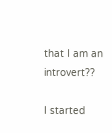that I am an introvert??

I started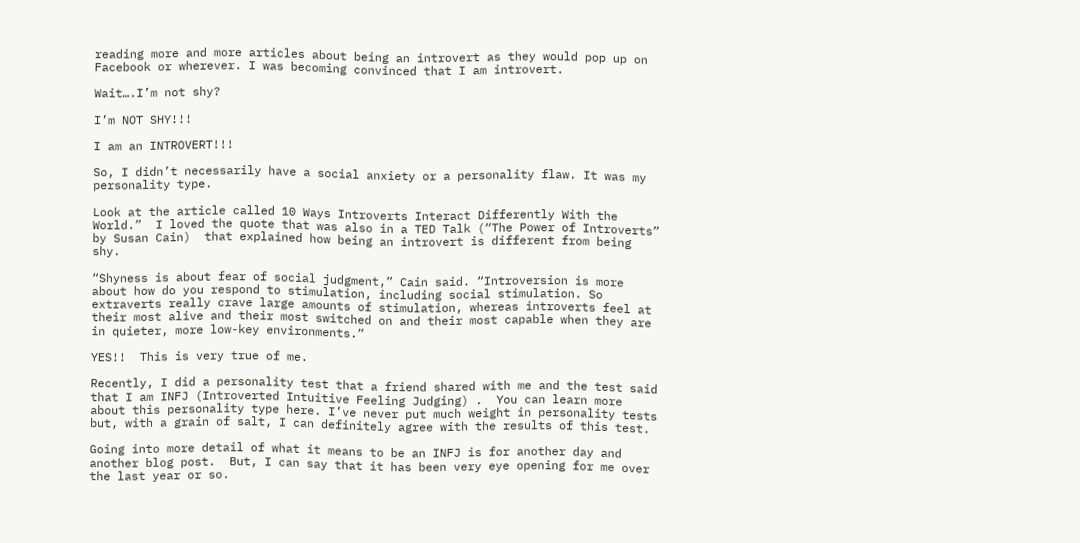reading more and more articles about being an introvert as they would pop up on Facebook or wherever. I was becoming convinced that I am introvert.

Wait….I’m not shy?

I’m NOT SHY!!!

I am an INTROVERT!!!

So, I didn’t necessarily have a social anxiety or a personality flaw. It was my personality type.

Look at the article called 10 Ways Introverts Interact Differently With the World.”  I loved the quote that was also in a TED Talk (“The Power of Introverts” by Susan Cain)  that explained how being an introvert is different from being shy.

“Shyness is about fear of social judgment,” Cain said. “Introversion is more about how do you respond to stimulation, including social stimulation. So extraverts really crave large amounts of stimulation, whereas introverts feel at their most alive and their most switched on and their most capable when they are in quieter, more low-key environments.”

YES!!  This is very true of me.

Recently, I did a personality test that a friend shared with me and the test said that I am INFJ (Introverted Intuitive Feeling Judging) .  You can learn more about this personality type here. I’ve never put much weight in personality tests but, with a grain of salt, I can definitely agree with the results of this test.

Going into more detail of what it means to be an INFJ is for another day and another blog post.  But, I can say that it has been very eye opening for me over the last year or so.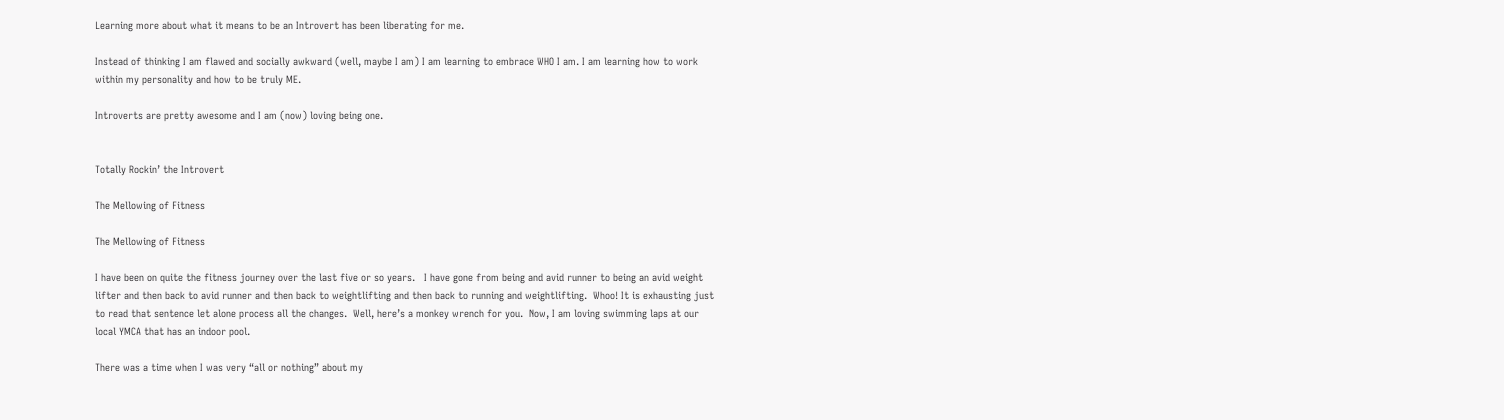Learning more about what it means to be an Introvert has been liberating for me.

Instead of thinking I am flawed and socially awkward (well, maybe I am) I am learning to embrace WHO I am. I am learning how to work within my personality and how to be truly ME.

Introverts are pretty awesome and I am (now) loving being one.


Totally Rockin’ the Introvert

The Mellowing of Fitness

The Mellowing of Fitness

I have been on quite the fitness journey over the last five or so years.   I have gone from being and avid runner to being an avid weight lifter and then back to avid runner and then back to weightlifting and then back to running and weightlifting.  Whoo! It is exhausting just to read that sentence let alone process all the changes.  Well, here’s a monkey wrench for you.  Now, I am loving swimming laps at our local YMCA that has an indoor pool.

There was a time when I was very “all or nothing” about my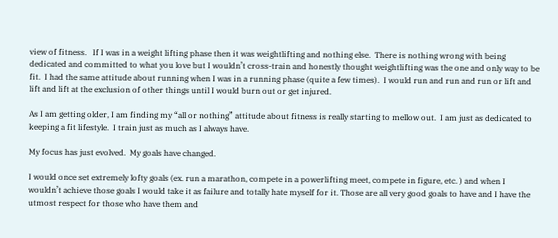view of fitness.   If I was in a weight lifting phase then it was weightlifting and nothing else.  There is nothing wrong with being dedicated and committed to what you love but I wouldn’t cross-train and honestly thought weightlifting was the one and only way to be fit.  I had the same attitude about running when I was in a running phase (quite a few times).  I would run and run and run or lift and lift and lift at the exclusion of other things until I would burn out or get injured.

As I am getting older, I am finding my “all or nothing” attitude about fitness is really starting to mellow out.  I am just as dedicated to keeping a fit lifestyle.  I train just as much as I always have.

My focus has just evolved.  My goals have changed.

I would once set extremely lofty goals (ex. run a marathon, compete in a powerlifting meet, compete in figure, etc. ) and when I wouldn’t achieve those goals I would take it as failure and totally hate myself for it. Those are all very good goals to have and I have the utmost respect for those who have them and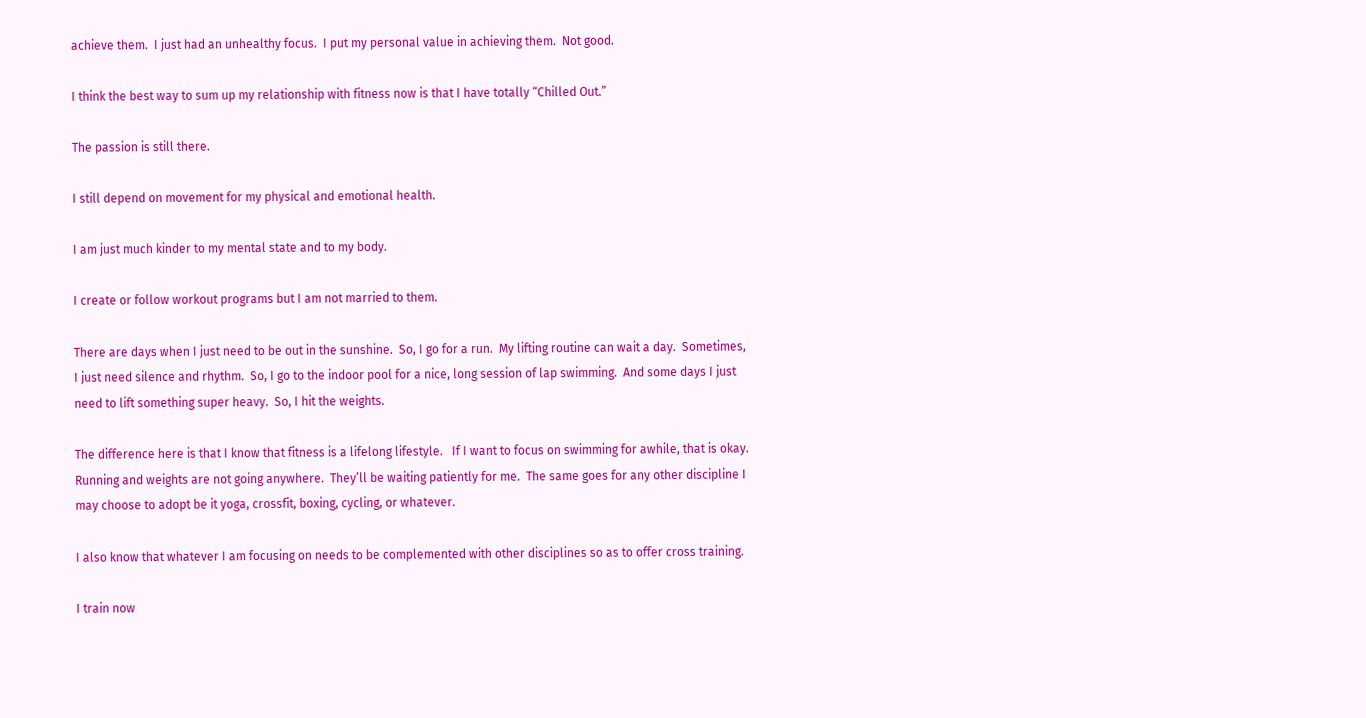achieve them.  I just had an unhealthy focus.  I put my personal value in achieving them.  Not good.

I think the best way to sum up my relationship with fitness now is that I have totally “Chilled Out.”

The passion is still there.

I still depend on movement for my physical and emotional health.

I am just much kinder to my mental state and to my body.

I create or follow workout programs but I am not married to them.

There are days when I just need to be out in the sunshine.  So, I go for a run.  My lifting routine can wait a day.  Sometimes, I just need silence and rhythm.  So, I go to the indoor pool for a nice, long session of lap swimming.  And some days I just need to lift something super heavy.  So, I hit the weights.

The difference here is that I know that fitness is a lifelong lifestyle.   If I want to focus on swimming for awhile, that is okay.  Running and weights are not going anywhere.  They’ll be waiting patiently for me.  The same goes for any other discipline I may choose to adopt be it yoga, crossfit, boxing, cycling, or whatever.

I also know that whatever I am focusing on needs to be complemented with other disciplines so as to offer cross training.

I train now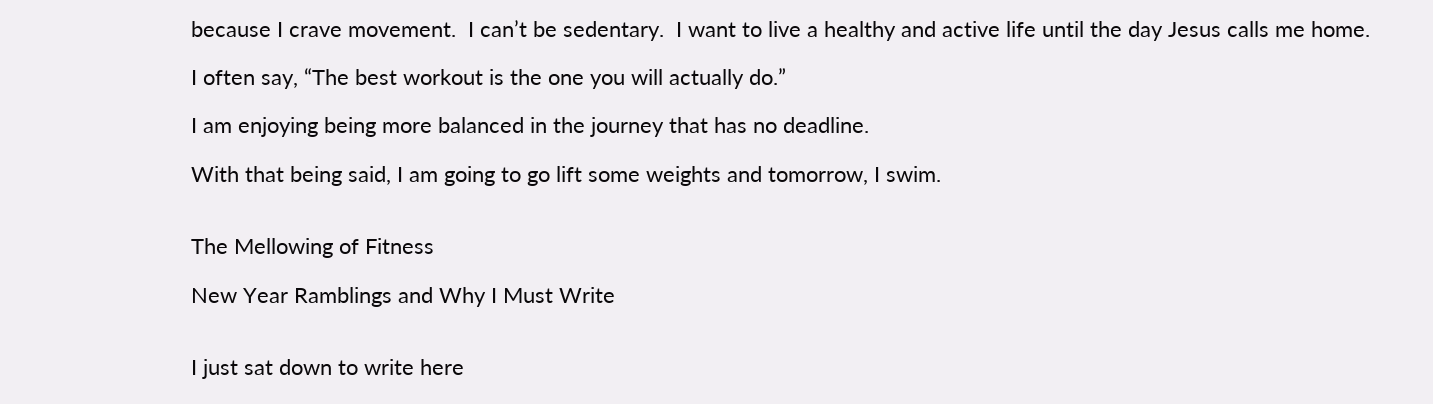because I crave movement.  I can’t be sedentary.  I want to live a healthy and active life until the day Jesus calls me home.

I often say, “The best workout is the one you will actually do.”

I am enjoying being more balanced in the journey that has no deadline.

With that being said, I am going to go lift some weights and tomorrow, I swim.


The Mellowing of Fitness

New Year Ramblings and Why I Must Write


I just sat down to write here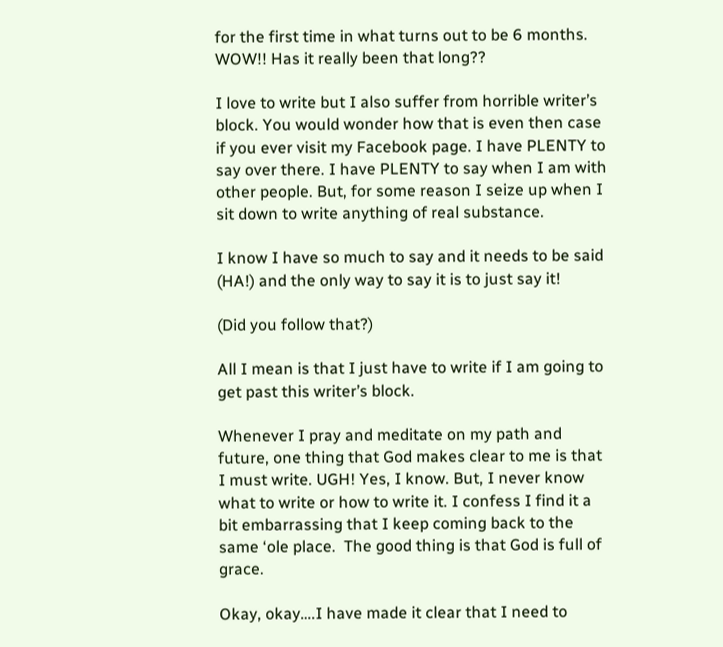for the first time in what turns out to be 6 months. WOW!! Has it really been that long??

I love to write but I also suffer from horrible writer’s block. You would wonder how that is even then case if you ever visit my Facebook page. I have PLENTY to say over there. I have PLENTY to say when I am with other people. But, for some reason I seize up when I sit down to write anything of real substance.

I know I have so much to say and it needs to be said (HA!) and the only way to say it is to just say it!

(Did you follow that?)

All I mean is that I just have to write if I am going to get past this writer’s block.

Whenever I pray and meditate on my path and future, one thing that God makes clear to me is that I must write. UGH! Yes, I know. But, I never know what to write or how to write it. I confess I find it a bit embarrassing that I keep coming back to the same ‘ole place.  The good thing is that God is full of grace.

Okay, okay….I have made it clear that I need to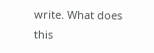write. What does this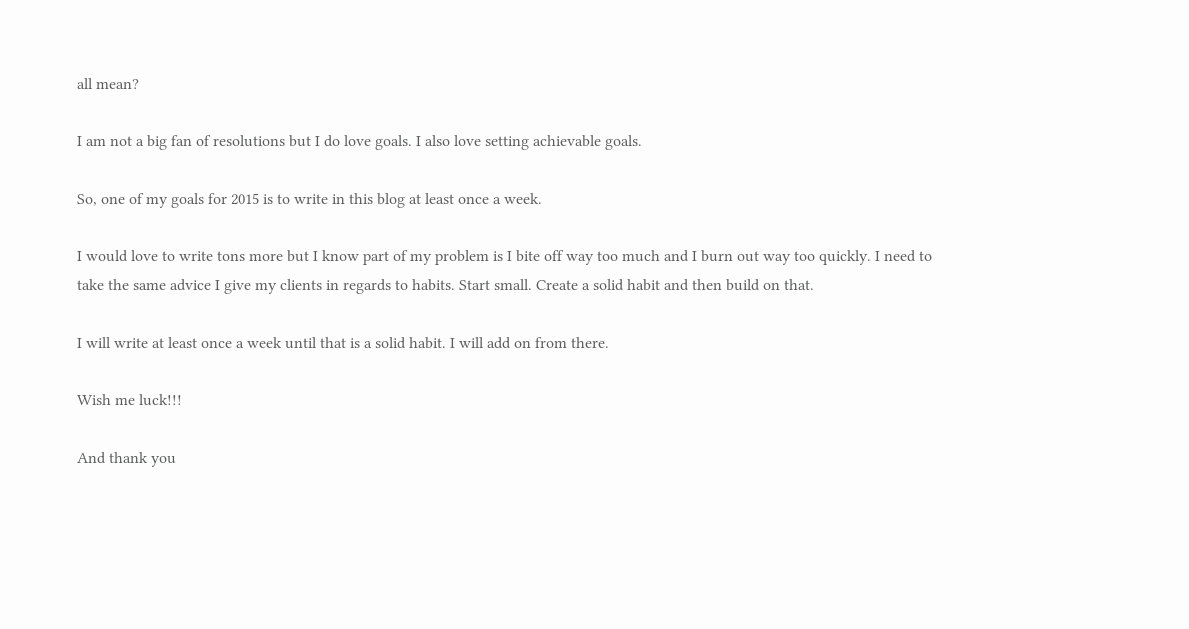all mean?

I am not a big fan of resolutions but I do love goals. I also love setting achievable goals.

So, one of my goals for 2015 is to write in this blog at least once a week.

I would love to write tons more but I know part of my problem is I bite off way too much and I burn out way too quickly. I need to take the same advice I give my clients in regards to habits. Start small. Create a solid habit and then build on that.

I will write at least once a week until that is a solid habit. I will add on from there.

Wish me luck!!!

And thank you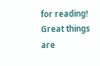for reading! Great things are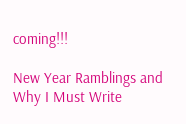coming!!!

New Year Ramblings and Why I Must Write